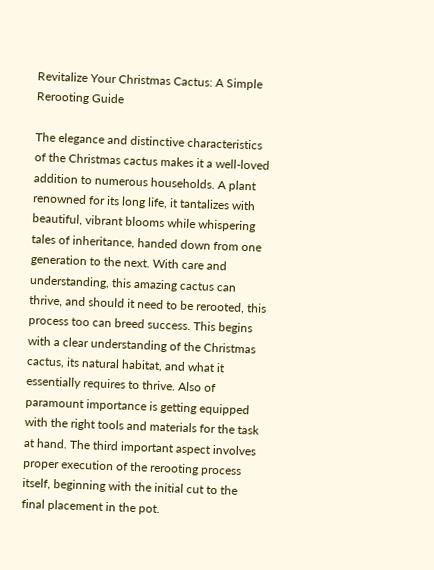Revitalize Your Christmas Cactus: A Simple Rerooting Guide

The elegance and distinctive characteristics of the Christmas cactus makes it a well-loved addition to numerous households. A plant renowned for its long life, it tantalizes with beautiful, vibrant blooms while whispering tales of inheritance, handed down from one generation to the next. With care and understanding, this amazing cactus can thrive, and should it need to be rerooted, this process too can breed success. This begins with a clear understanding of the Christmas cactus, its natural habitat, and what it essentially requires to thrive. Also of paramount importance is getting equipped with the right tools and materials for the task at hand. The third important aspect involves proper execution of the rerooting process itself, beginning with the initial cut to the final placement in the pot.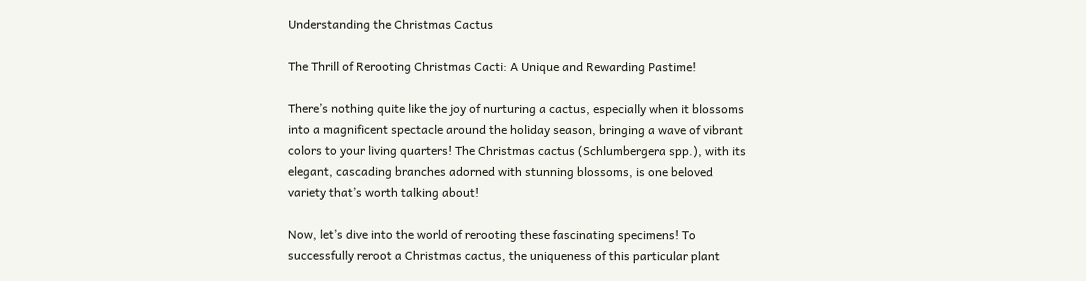Understanding the Christmas Cactus

The Thrill of Rerooting Christmas Cacti: A Unique and Rewarding Pastime!

There’s nothing quite like the joy of nurturing a cactus, especially when it blossoms into a magnificent spectacle around the holiday season, bringing a wave of vibrant colors to your living quarters! The Christmas cactus (Schlumbergera spp.), with its elegant, cascading branches adorned with stunning blossoms, is one beloved variety that’s worth talking about!

Now, let’s dive into the world of rerooting these fascinating specimens! To successfully reroot a Christmas cactus, the uniqueness of this particular plant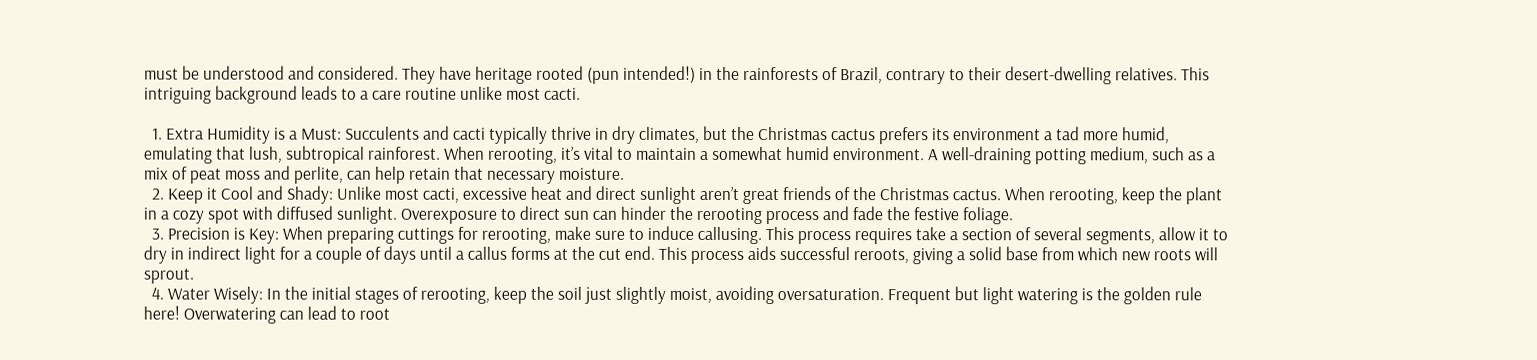must be understood and considered. They have heritage rooted (pun intended!) in the rainforests of Brazil, contrary to their desert-dwelling relatives. This intriguing background leads to a care routine unlike most cacti.

  1. Extra Humidity is a Must: Succulents and cacti typically thrive in dry climates, but the Christmas cactus prefers its environment a tad more humid, emulating that lush, subtropical rainforest. When rerooting, it’s vital to maintain a somewhat humid environment. A well-draining potting medium, such as a mix of peat moss and perlite, can help retain that necessary moisture.
  2. Keep it Cool and Shady: Unlike most cacti, excessive heat and direct sunlight aren’t great friends of the Christmas cactus. When rerooting, keep the plant in a cozy spot with diffused sunlight. Overexposure to direct sun can hinder the rerooting process and fade the festive foliage.
  3. Precision is Key: When preparing cuttings for rerooting, make sure to induce callusing. This process requires take a section of several segments, allow it to dry in indirect light for a couple of days until a callus forms at the cut end. This process aids successful reroots, giving a solid base from which new roots will sprout.
  4. Water Wisely: In the initial stages of rerooting, keep the soil just slightly moist, avoiding oversaturation. Frequent but light watering is the golden rule here! Overwatering can lead to root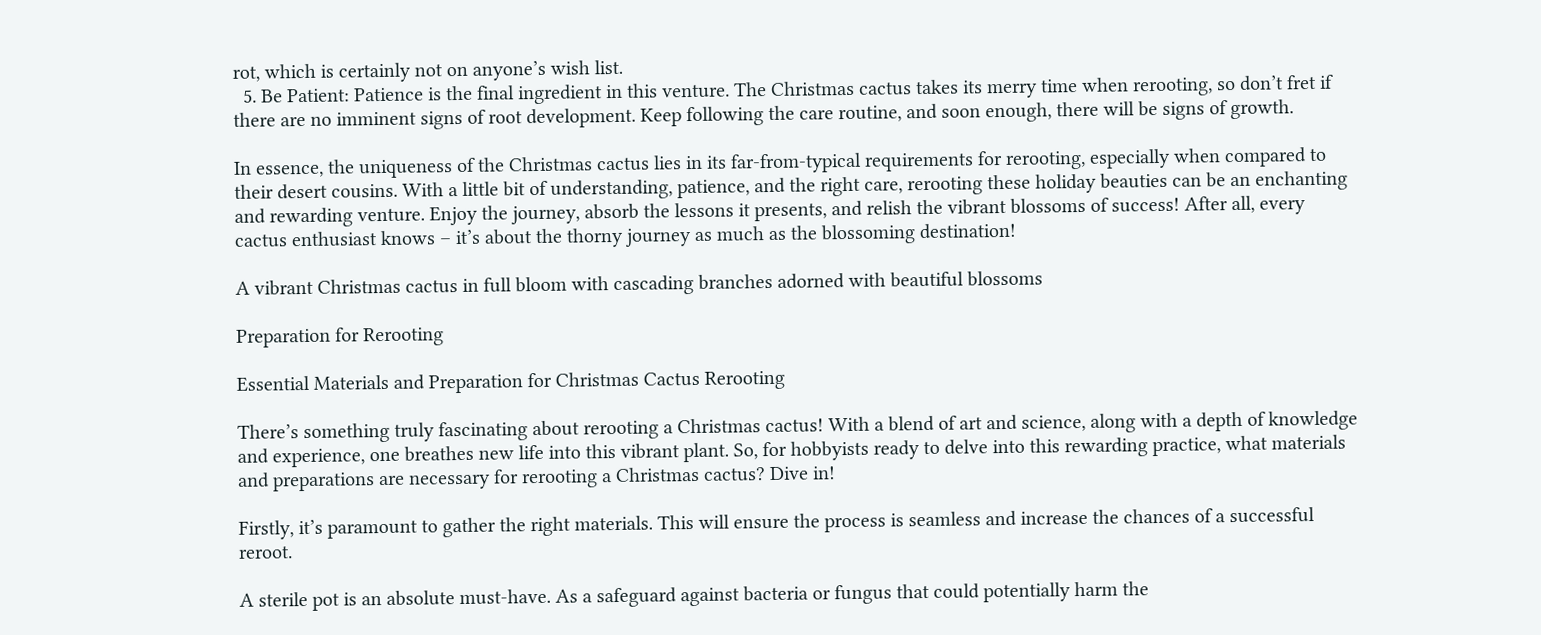rot, which is certainly not on anyone’s wish list.
  5. Be Patient: Patience is the final ingredient in this venture. The Christmas cactus takes its merry time when rerooting, so don’t fret if there are no imminent signs of root development. Keep following the care routine, and soon enough, there will be signs of growth.

In essence, the uniqueness of the Christmas cactus lies in its far-from-typical requirements for rerooting, especially when compared to their desert cousins. With a little bit of understanding, patience, and the right care, rerooting these holiday beauties can be an enchanting and rewarding venture. Enjoy the journey, absorb the lessons it presents, and relish the vibrant blossoms of success! After all, every cactus enthusiast knows – it’s about the thorny journey as much as the blossoming destination!

A vibrant Christmas cactus in full bloom with cascading branches adorned with beautiful blossoms

Preparation for Rerooting

Essential Materials and Preparation for Christmas Cactus Rerooting

There’s something truly fascinating about rerooting a Christmas cactus! With a blend of art and science, along with a depth of knowledge and experience, one breathes new life into this vibrant plant. So, for hobbyists ready to delve into this rewarding practice, what materials and preparations are necessary for rerooting a Christmas cactus? Dive in!

Firstly, it’s paramount to gather the right materials. This will ensure the process is seamless and increase the chances of a successful reroot.

A sterile pot is an absolute must-have. As a safeguard against bacteria or fungus that could potentially harm the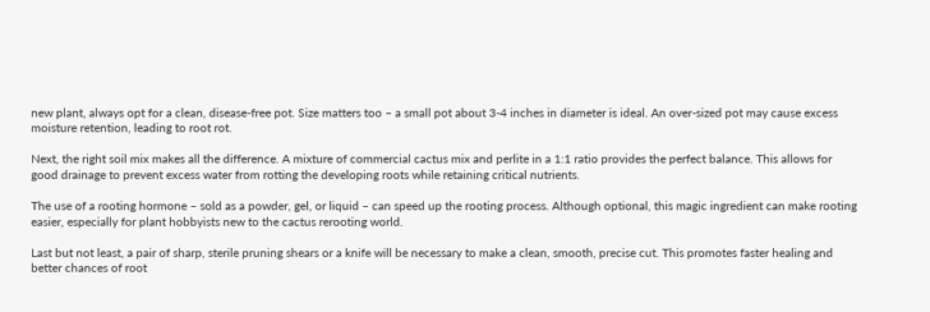new plant, always opt for a clean, disease-free pot. Size matters too – a small pot about 3-4 inches in diameter is ideal. An over-sized pot may cause excess moisture retention, leading to root rot.

Next, the right soil mix makes all the difference. A mixture of commercial cactus mix and perlite in a 1:1 ratio provides the perfect balance. This allows for good drainage to prevent excess water from rotting the developing roots while retaining critical nutrients.

The use of a rooting hormone – sold as a powder, gel, or liquid – can speed up the rooting process. Although optional, this magic ingredient can make rooting easier, especially for plant hobbyists new to the cactus rerooting world.

Last but not least, a pair of sharp, sterile pruning shears or a knife will be necessary to make a clean, smooth, precise cut. This promotes faster healing and better chances of root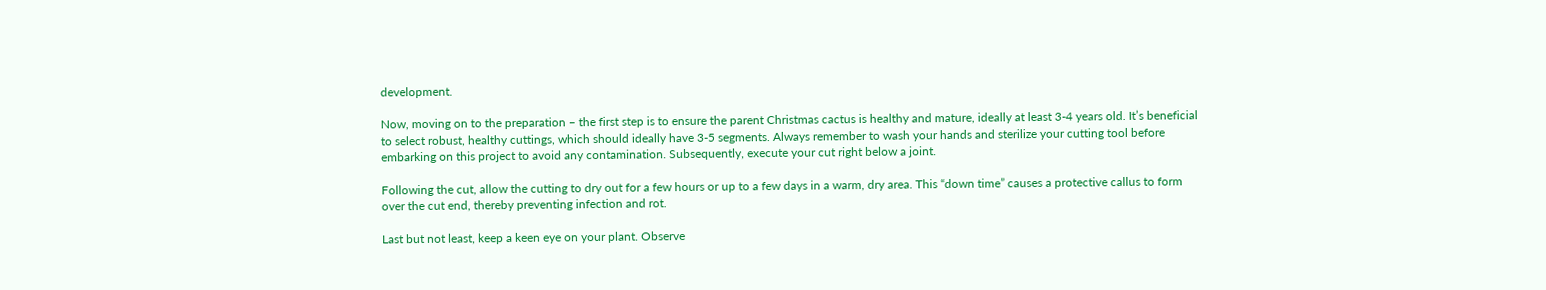development.

Now, moving on to the preparation – the first step is to ensure the parent Christmas cactus is healthy and mature, ideally at least 3-4 years old. It’s beneficial to select robust, healthy cuttings, which should ideally have 3-5 segments. Always remember to wash your hands and sterilize your cutting tool before embarking on this project to avoid any contamination. Subsequently, execute your cut right below a joint.

Following the cut, allow the cutting to dry out for a few hours or up to a few days in a warm, dry area. This “down time” causes a protective callus to form over the cut end, thereby preventing infection and rot.

Last but not least, keep a keen eye on your plant. Observe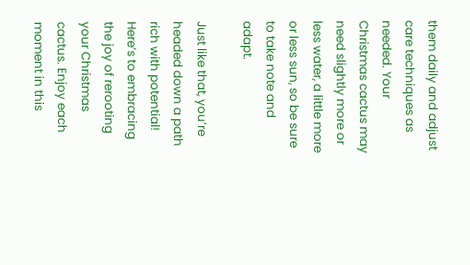them daily and adjust care techniques as needed. Your Christmas cactus may need slightly more or less water, a little more or less sun, so be sure to take note and adapt.

Just like that, you’re headed down a path rich with potential! Here’s to embracing the joy of rerooting your Christmas cactus. Enjoy each moment in this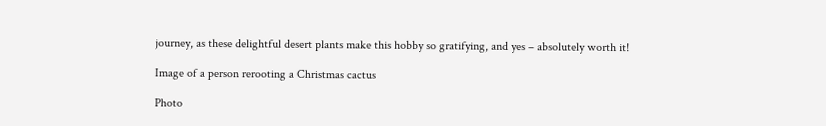journey, as these delightful desert plants make this hobby so gratifying, and yes – absolutely worth it!

Image of a person rerooting a Christmas cactus

Photo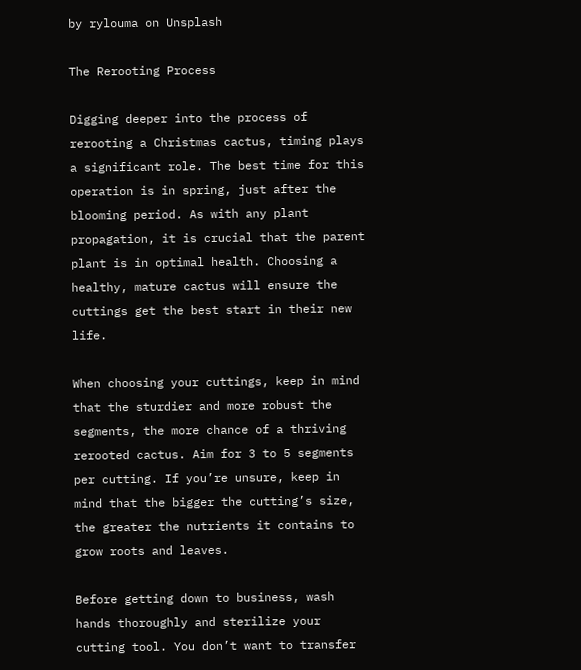by rylouma on Unsplash

The Rerooting Process

Digging deeper into the process of rerooting a Christmas cactus, timing plays a significant role. The best time for this operation is in spring, just after the blooming period. As with any plant propagation, it is crucial that the parent plant is in optimal health. Choosing a healthy, mature cactus will ensure the cuttings get the best start in their new life.

When choosing your cuttings, keep in mind that the sturdier and more robust the segments, the more chance of a thriving rerooted cactus. Aim for 3 to 5 segments per cutting. If you’re unsure, keep in mind that the bigger the cutting’s size, the greater the nutrients it contains to grow roots and leaves.

Before getting down to business, wash hands thoroughly and sterilize your cutting tool. You don’t want to transfer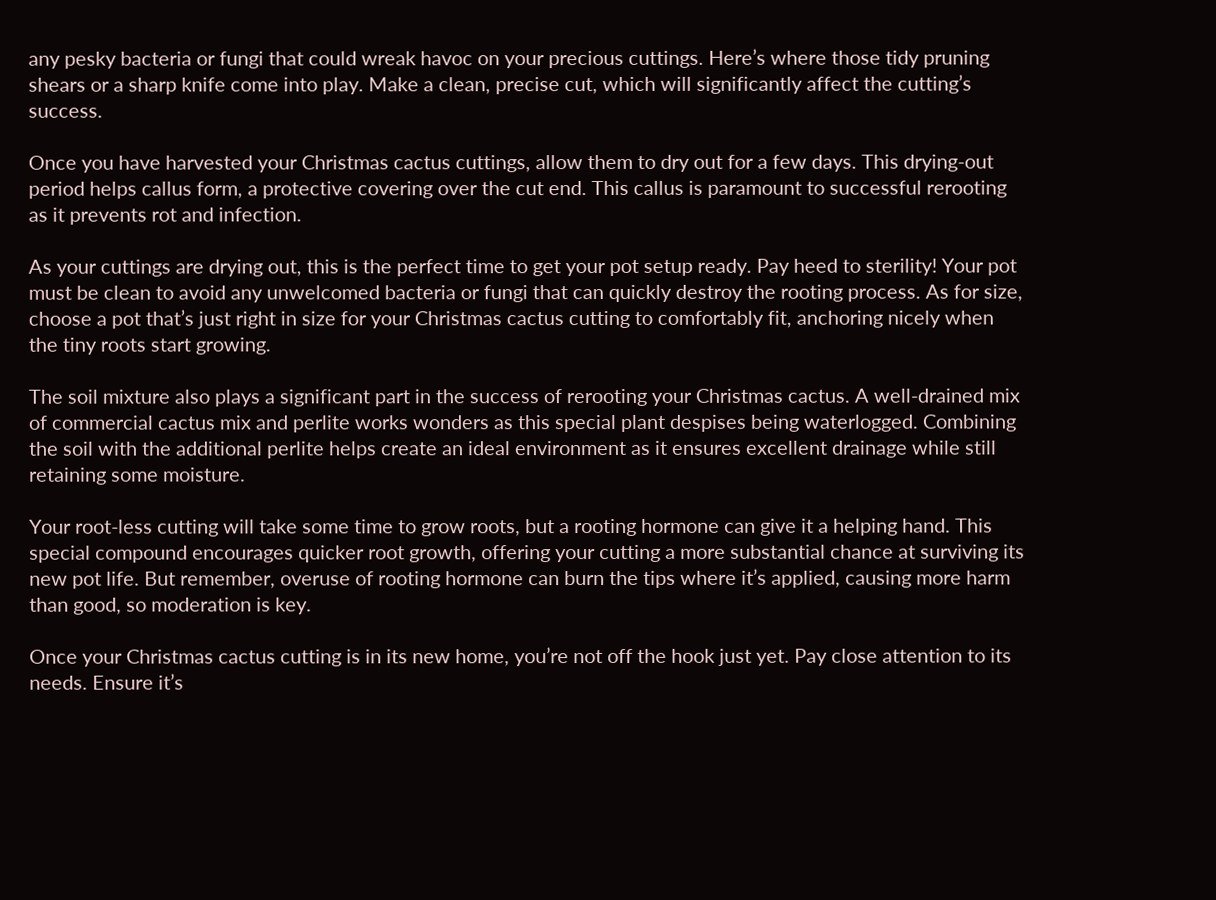any pesky bacteria or fungi that could wreak havoc on your precious cuttings. Here’s where those tidy pruning shears or a sharp knife come into play. Make a clean, precise cut, which will significantly affect the cutting’s success.

Once you have harvested your Christmas cactus cuttings, allow them to dry out for a few days. This drying-out period helps callus form, a protective covering over the cut end. This callus is paramount to successful rerooting as it prevents rot and infection.

As your cuttings are drying out, this is the perfect time to get your pot setup ready. Pay heed to sterility! Your pot must be clean to avoid any unwelcomed bacteria or fungi that can quickly destroy the rooting process. As for size, choose a pot that’s just right in size for your Christmas cactus cutting to comfortably fit, anchoring nicely when the tiny roots start growing.

The soil mixture also plays a significant part in the success of rerooting your Christmas cactus. A well-drained mix of commercial cactus mix and perlite works wonders as this special plant despises being waterlogged. Combining the soil with the additional perlite helps create an ideal environment as it ensures excellent drainage while still retaining some moisture.

Your root-less cutting will take some time to grow roots, but a rooting hormone can give it a helping hand. This special compound encourages quicker root growth, offering your cutting a more substantial chance at surviving its new pot life. But remember, overuse of rooting hormone can burn the tips where it’s applied, causing more harm than good, so moderation is key.

Once your Christmas cactus cutting is in its new home, you’re not off the hook just yet. Pay close attention to its needs. Ensure it’s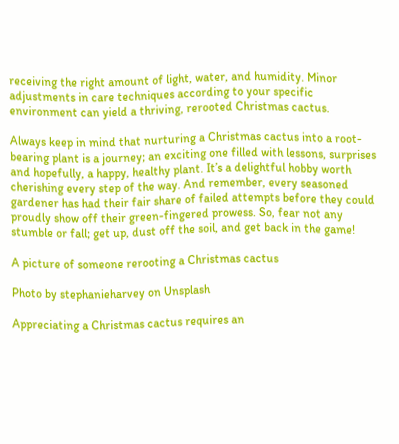receiving the right amount of light, water, and humidity. Minor adjustments in care techniques according to your specific environment can yield a thriving, rerooted Christmas cactus.

Always keep in mind that nurturing a Christmas cactus into a root-bearing plant is a journey; an exciting one filled with lessons, surprises and hopefully, a happy, healthy plant. It’s a delightful hobby worth cherishing every step of the way. And remember, every seasoned gardener has had their fair share of failed attempts before they could proudly show off their green-fingered prowess. So, fear not any stumble or fall; get up, dust off the soil, and get back in the game!

A picture of someone rerooting a Christmas cactus

Photo by stephanieharvey on Unsplash

Appreciating a Christmas cactus requires an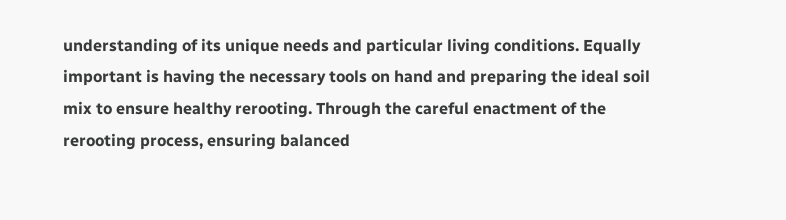understanding of its unique needs and particular living conditions. Equally important is having the necessary tools on hand and preparing the ideal soil mix to ensure healthy rerooting. Through the careful enactment of the rerooting process, ensuring balanced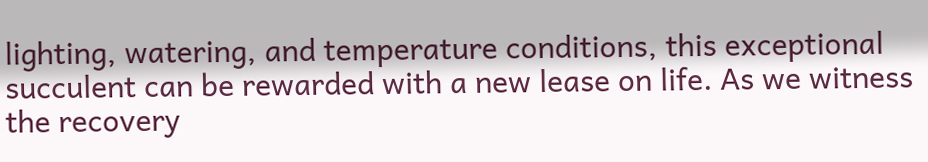lighting, watering, and temperature conditions, this exceptional succulent can be rewarded with a new lease on life. As we witness the recovery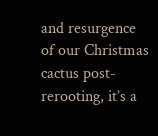and resurgence of our Christmas cactus post-rerooting, it’s a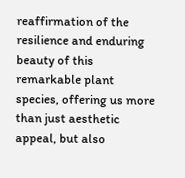reaffirmation of the resilience and enduring beauty of this remarkable plant species, offering us more than just aesthetic appeal, but also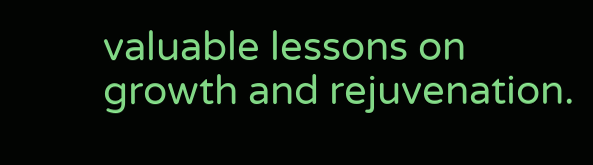valuable lessons on growth and rejuvenation.